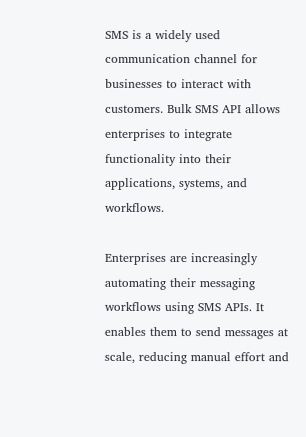SMS is a widely used communication channel for businesses to interact with customers. Bulk SMS API allows enterprises to integrate functionality into their applications, systems, and workflows.

Enterprises are increasingly automating their messaging workflows using SMS APIs. It enables them to send messages at scale, reducing manual effort and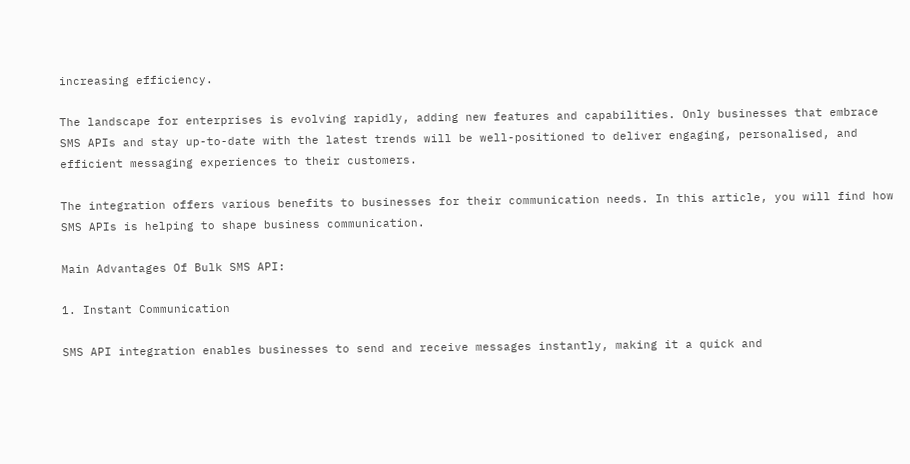increasing efficiency.

The landscape for enterprises is evolving rapidly, adding new features and capabilities. Only businesses that embrace SMS APIs and stay up-to-date with the latest trends will be well-positioned to deliver engaging, personalised, and efficient messaging experiences to their customers.

The integration offers various benefits to businesses for their communication needs. In this article, you will find how SMS APIs is helping to shape business communication.

Main Advantages Of Bulk SMS API:

1. Instant Communication

SMS API integration enables businesses to send and receive messages instantly, making it a quick and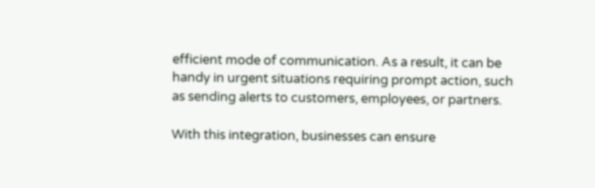efficient mode of communication. As a result, it can be handy in urgent situations requiring prompt action, such as sending alerts to customers, employees, or partners.

With this integration, businesses can ensure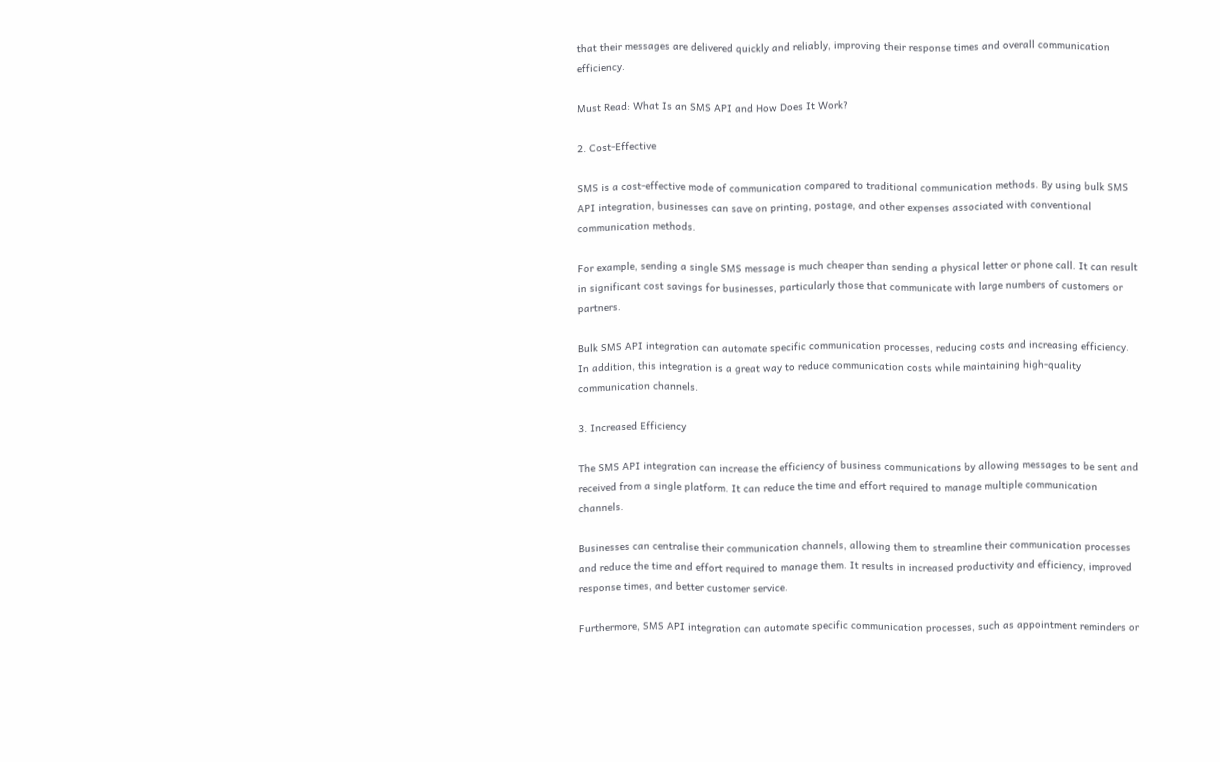that their messages are delivered quickly and reliably, improving their response times and overall communication efficiency.

Must Read: What Is an SMS API and How Does It Work?

2. Cost-Effective

SMS is a cost-effective mode of communication compared to traditional communication methods. By using bulk SMS API integration, businesses can save on printing, postage, and other expenses associated with conventional communication methods.

For example, sending a single SMS message is much cheaper than sending a physical letter or phone call. It can result in significant cost savings for businesses, particularly those that communicate with large numbers of customers or partners.

Bulk SMS API integration can automate specific communication processes, reducing costs and increasing efficiency. In addition, this integration is a great way to reduce communication costs while maintaining high-quality communication channels.

3. Increased Efficiency

The SMS API integration can increase the efficiency of business communications by allowing messages to be sent and received from a single platform. It can reduce the time and effort required to manage multiple communication channels.

Businesses can centralise their communication channels, allowing them to streamline their communication processes and reduce the time and effort required to manage them. It results in increased productivity and efficiency, improved response times, and better customer service.

Furthermore, SMS API integration can automate specific communication processes, such as appointment reminders or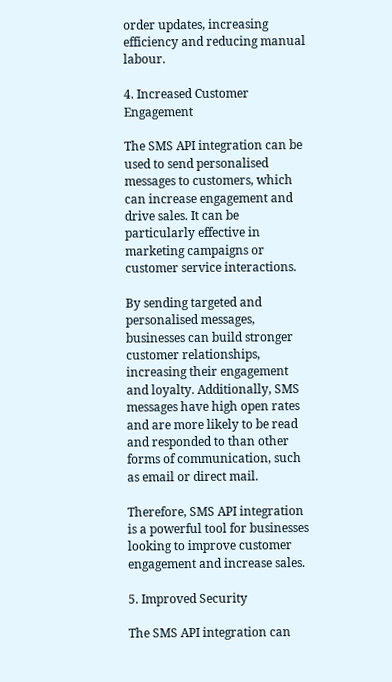order updates, increasing efficiency and reducing manual labour.

4. Increased Customer Engagement

The SMS API integration can be used to send personalised messages to customers, which can increase engagement and drive sales. It can be particularly effective in marketing campaigns or customer service interactions.

By sending targeted and personalised messages, businesses can build stronger customer relationships, increasing their engagement and loyalty. Additionally, SMS messages have high open rates and are more likely to be read and responded to than other forms of communication, such as email or direct mail.

Therefore, SMS API integration is a powerful tool for businesses looking to improve customer engagement and increase sales.

5. Improved Security

The SMS API integration can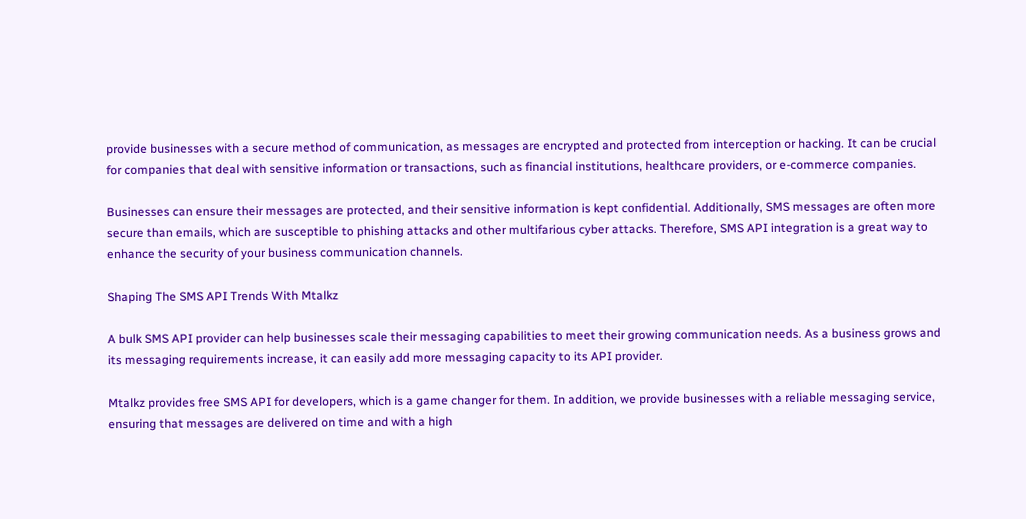provide businesses with a secure method of communication, as messages are encrypted and protected from interception or hacking. It can be crucial for companies that deal with sensitive information or transactions, such as financial institutions, healthcare providers, or e-commerce companies.

Businesses can ensure their messages are protected, and their sensitive information is kept confidential. Additionally, SMS messages are often more secure than emails, which are susceptible to phishing attacks and other multifarious cyber attacks. Therefore, SMS API integration is a great way to enhance the security of your business communication channels.

Shaping The SMS API Trends With Mtalkz

A bulk SMS API provider can help businesses scale their messaging capabilities to meet their growing communication needs. As a business grows and its messaging requirements increase, it can easily add more messaging capacity to its API provider.

Mtalkz provides free SMS API for developers, which is a game changer for them. In addition, we provide businesses with a reliable messaging service, ensuring that messages are delivered on time and with a high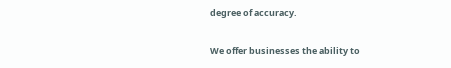degree of accuracy.

We offer businesses the ability to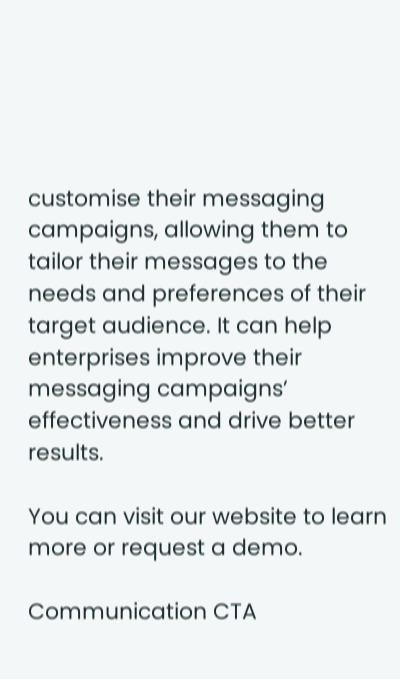customise their messaging campaigns, allowing them to tailor their messages to the needs and preferences of their target audience. It can help enterprises improve their messaging campaigns’ effectiveness and drive better results.

You can visit our website to learn more or request a demo.

Communication CTA